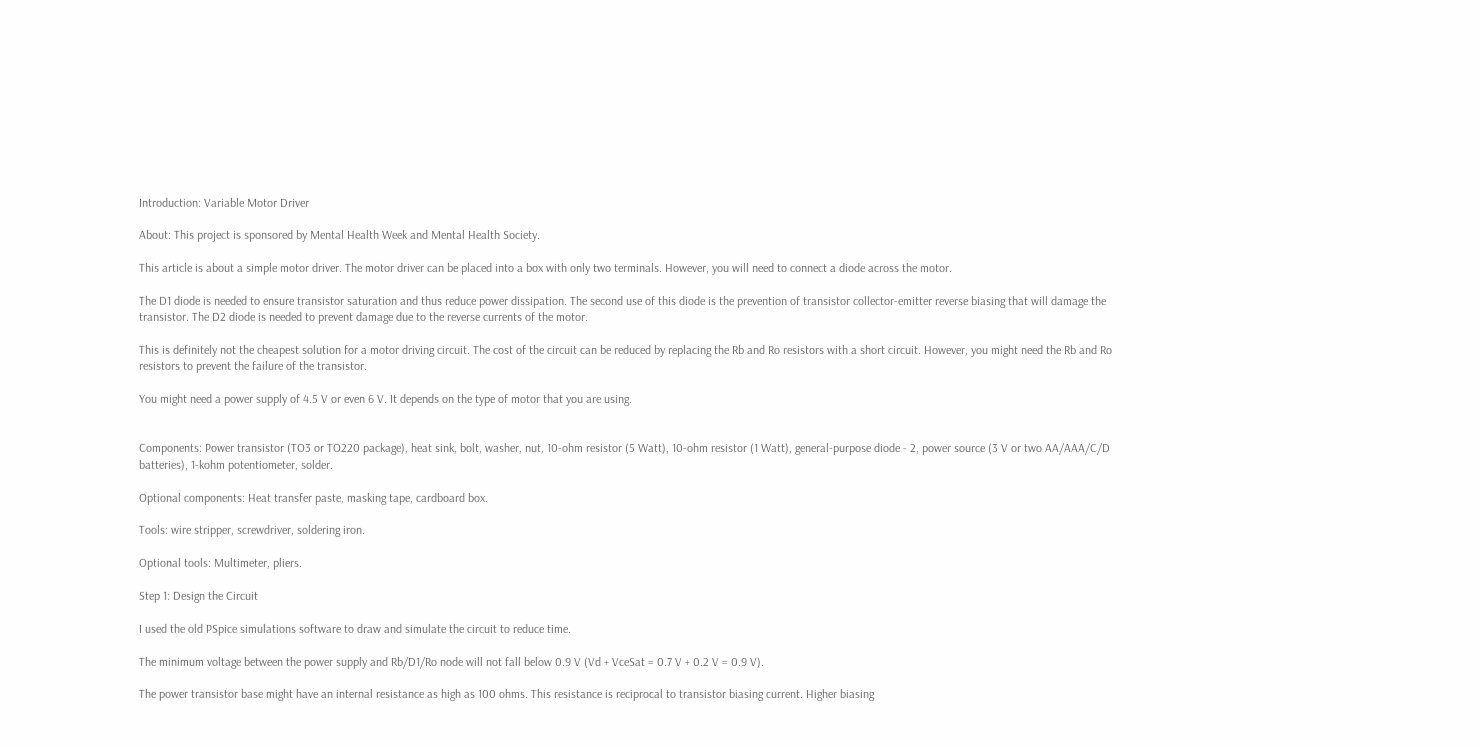Introduction: Variable Motor Driver

About: This project is sponsored by Mental Health Week and Mental Health Society.

This article is about a simple motor driver. The motor driver can be placed into a box with only two terminals. However, you will need to connect a diode across the motor.

The D1 diode is needed to ensure transistor saturation and thus reduce power dissipation. The second use of this diode is the prevention of transistor collector-emitter reverse biasing that will damage the transistor. The D2 diode is needed to prevent damage due to the reverse currents of the motor.

This is definitely not the cheapest solution for a motor driving circuit. The cost of the circuit can be reduced by replacing the Rb and Ro resistors with a short circuit. However, you might need the Rb and Ro resistors to prevent the failure of the transistor.

You might need a power supply of 4.5 V or even 6 V. It depends on the type of motor that you are using.


Components: Power transistor (TO3 or TO220 package), heat sink, bolt, washer, nut, 10-ohm resistor (5 Watt), 10-ohm resistor (1 Watt), general-purpose diode - 2, power source (3 V or two AA/AAA/C/D batteries), 1-kohm potentiometer, solder.

Optional components: Heat transfer paste, masking tape, cardboard box.

Tools: wire stripper, screwdriver, soldering iron.

Optional tools: Multimeter, pliers.

Step 1: Design the Circuit

I used the old PSpice simulations software to draw and simulate the circuit to reduce time.

The minimum voltage between the power supply and Rb/D1/Ro node will not fall below 0.9 V (Vd + VceSat = 0.7 V + 0.2 V = 0.9 V).

The power transistor base might have an internal resistance as high as 100 ohms. This resistance is reciprocal to transistor biasing current. Higher biasing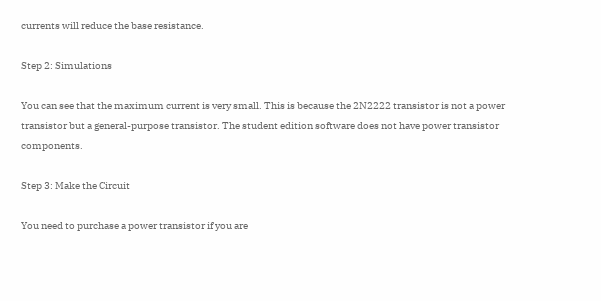currents will reduce the base resistance.

Step 2: Simulations

You can see that the maximum current is very small. This is because the 2N2222 transistor is not a power transistor but a general-purpose transistor. The student edition software does not have power transistor components.

Step 3: Make the Circuit

You need to purchase a power transistor if you are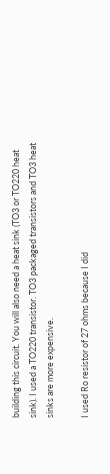building this circuit. You will also need a heat sink (TO3 or TO220 heat sink). I used a TO220 transistor. TO3 packaged transistors and TO3 heat sinks are more expensive.

I used Ro resistor of 27 ohms because I did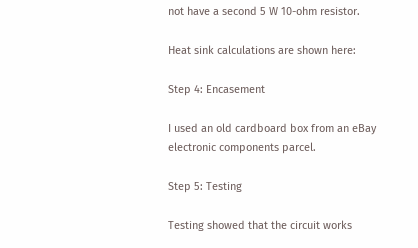not have a second 5 W 10-ohm resistor.

Heat sink calculations are shown here:

Step 4: Encasement

I used an old cardboard box from an eBay electronic components parcel.

Step 5: Testing

Testing showed that the circuit works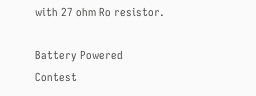with 27 ohm Ro resistor.

Battery Powered Contest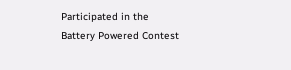Participated in the
Battery Powered Contest